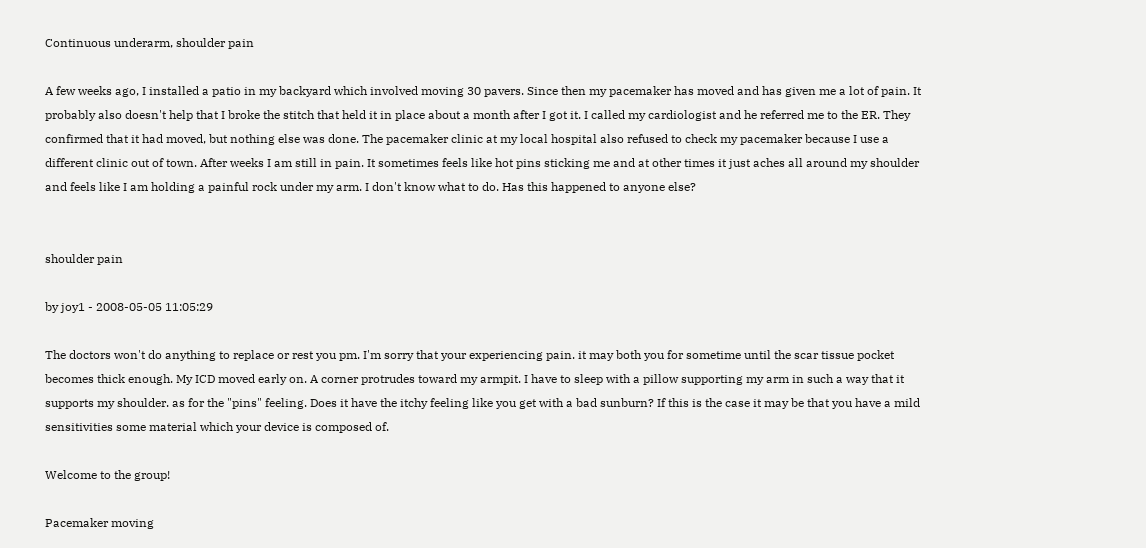Continuous underarm, shoulder pain

A few weeks ago, I installed a patio in my backyard which involved moving 30 pavers. Since then my pacemaker has moved and has given me a lot of pain. It probably also doesn't help that I broke the stitch that held it in place about a month after I got it. I called my cardiologist and he referred me to the ER. They confirmed that it had moved, but nothing else was done. The pacemaker clinic at my local hospital also refused to check my pacemaker because I use a different clinic out of town. After weeks I am still in pain. It sometimes feels like hot pins sticking me and at other times it just aches all around my shoulder and feels like I am holding a painful rock under my arm. I don't know what to do. Has this happened to anyone else?


shoulder pain

by joy1 - 2008-05-05 11:05:29

The doctors won't do anything to replace or rest you pm. I'm sorry that your experiencing pain. it may both you for sometime until the scar tissue pocket becomes thick enough. My ICD moved early on. A corner protrudes toward my armpit. I have to sleep with a pillow supporting my arm in such a way that it supports my shoulder. as for the "pins" feeling. Does it have the itchy feeling like you get with a bad sunburn? If this is the case it may be that you have a mild sensitivities some material which your device is composed of.

Welcome to the group!

Pacemaker moving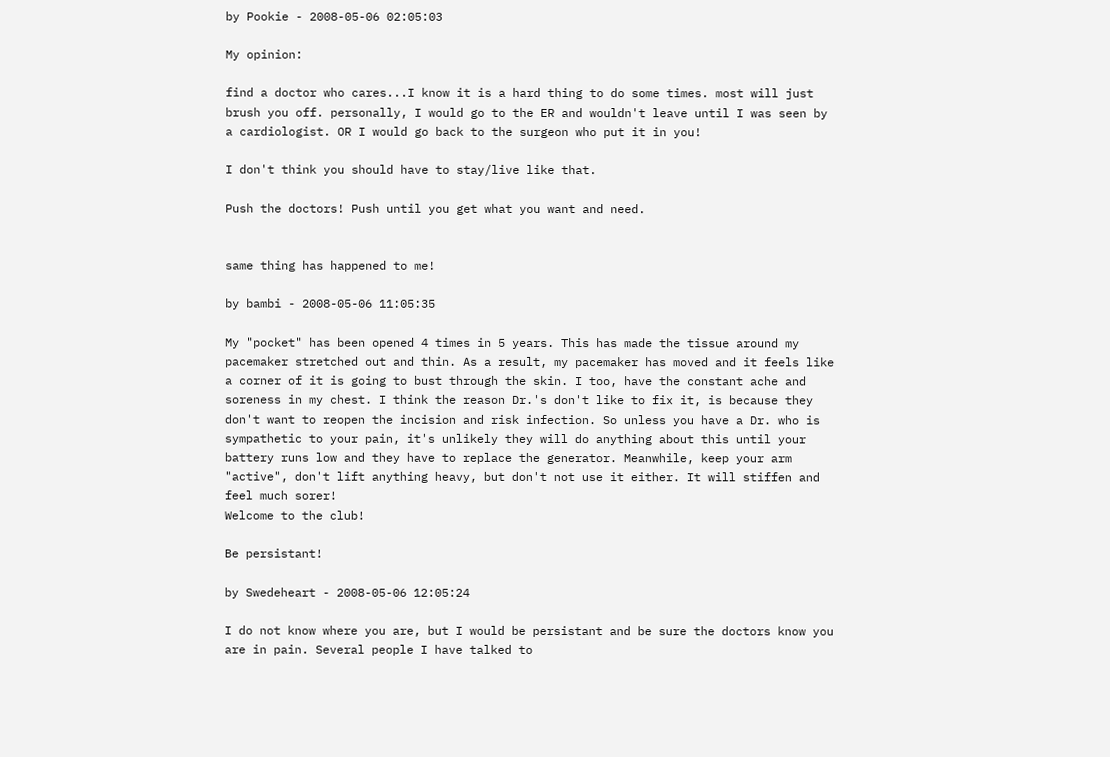by Pookie - 2008-05-06 02:05:03

My opinion:

find a doctor who cares...I know it is a hard thing to do some times. most will just brush you off. personally, I would go to the ER and wouldn't leave until I was seen by a cardiologist. OR I would go back to the surgeon who put it in you!

I don't think you should have to stay/live like that.

Push the doctors! Push until you get what you want and need.


same thing has happened to me!

by bambi - 2008-05-06 11:05:35

My "pocket" has been opened 4 times in 5 years. This has made the tissue around my pacemaker stretched out and thin. As a result, my pacemaker has moved and it feels like a corner of it is going to bust through the skin. I too, have the constant ache and soreness in my chest. I think the reason Dr.'s don't like to fix it, is because they don't want to reopen the incision and risk infection. So unless you have a Dr. who is sympathetic to your pain, it's unlikely they will do anything about this until your battery runs low and they have to replace the generator. Meanwhile, keep your arm "active", don't lift anything heavy, but don't not use it either. It will stiffen and feel much sorer!
Welcome to the club!

Be persistant!

by Swedeheart - 2008-05-06 12:05:24

I do not know where you are, but I would be persistant and be sure the doctors know you are in pain. Several people I have talked to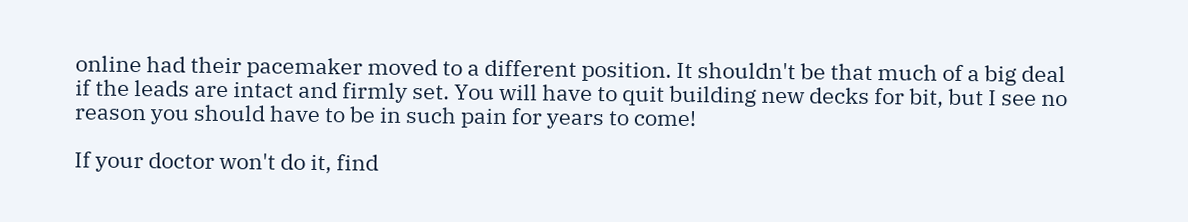online had their pacemaker moved to a different position. It shouldn't be that much of a big deal if the leads are intact and firmly set. You will have to quit building new decks for bit, but I see no reason you should have to be in such pain for years to come!

If your doctor won't do it, find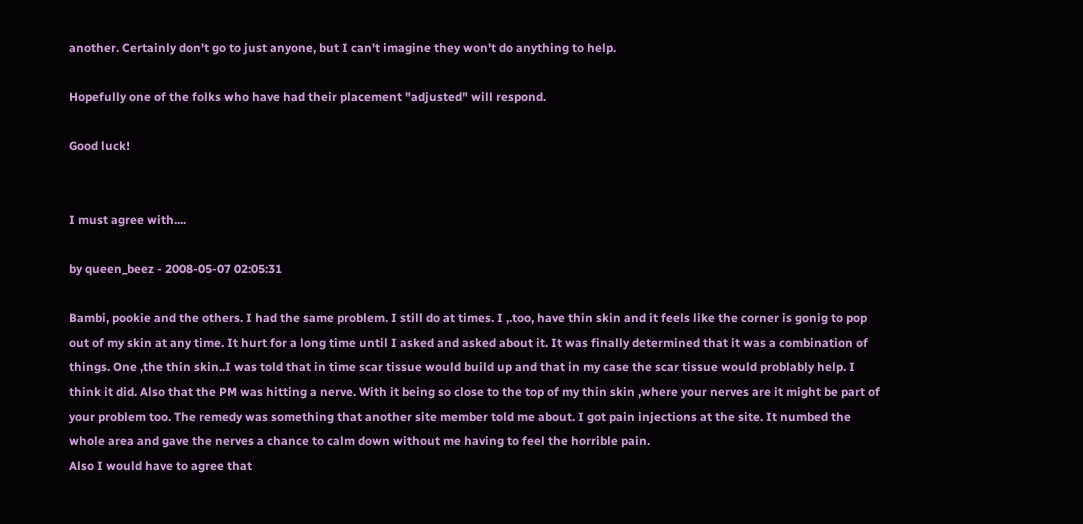another. Certainly don't go to just anyone, but I can't imagine they won't do anything to help.

Hopefully one of the folks who have had their placement "adjusted" will respond.

Good luck!


I must agree with....

by queen_beez - 2008-05-07 02:05:31

Bambi, pookie and the others. I had the same problem. I still do at times. I ,.too, have thin skin and it feels like the corner is gonig to pop out of my skin at any time. It hurt for a long time until I asked and asked about it. It was finally determined that it was a combination of things. One ,the thin skin..I was told that in time scar tissue would build up and that in my case the scar tissue would problably help. I think it did. Also that the PM was hitting a nerve. With it being so close to the top of my thin skin ,where your nerves are it might be part of your problem too. The remedy was something that another site member told me about. I got pain injections at the site. It numbed the whole area and gave the nerves a chance to calm down without me having to feel the horrible pain.
Also I would have to agree that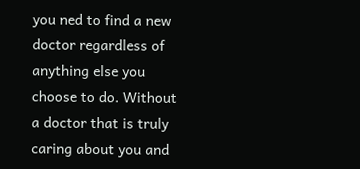you ned to find a new doctor regardless of anything else you choose to do. Without a doctor that is truly caring about you and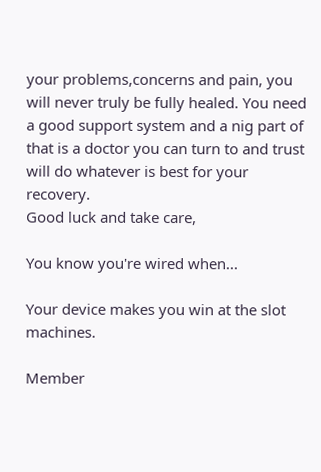your problems,concerns and pain, you will never truly be fully healed. You need a good support system and a nig part of that is a doctor you can turn to and trust will do whatever is best for your recovery.
Good luck and take care,

You know you're wired when...

Your device makes you win at the slot machines.

Member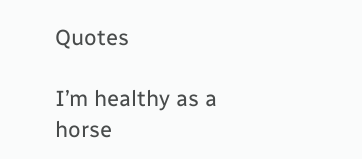Quotes

I’m healthy as a horse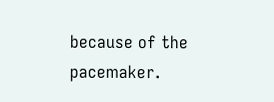because of the pacemaker.